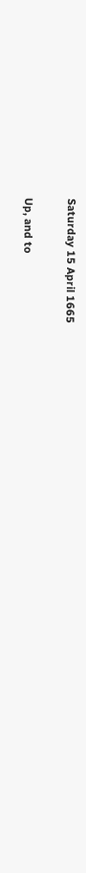Saturday 15 April 1665

Up, and to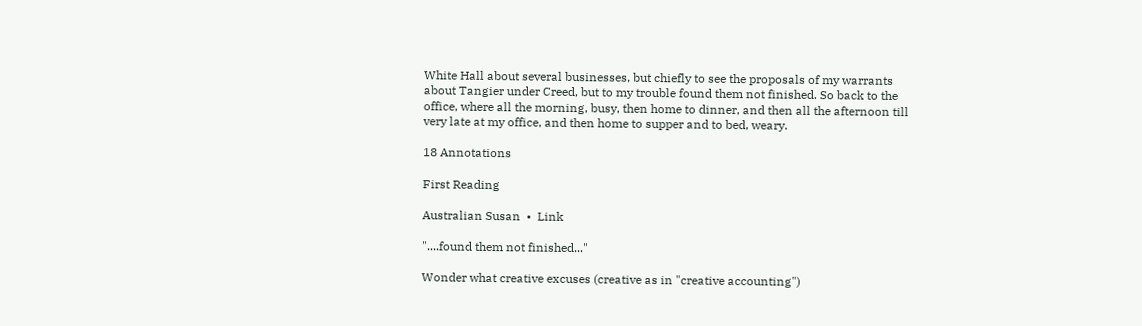White Hall about several businesses, but chiefly to see the proposals of my warrants about Tangier under Creed, but to my trouble found them not finished. So back to the office, where all the morning, busy, then home to dinner, and then all the afternoon till very late at my office, and then home to supper and to bed, weary.

18 Annotations

First Reading

Australian Susan  •  Link

"....found them not finished..."

Wonder what creative excuses (creative as in "creative accounting")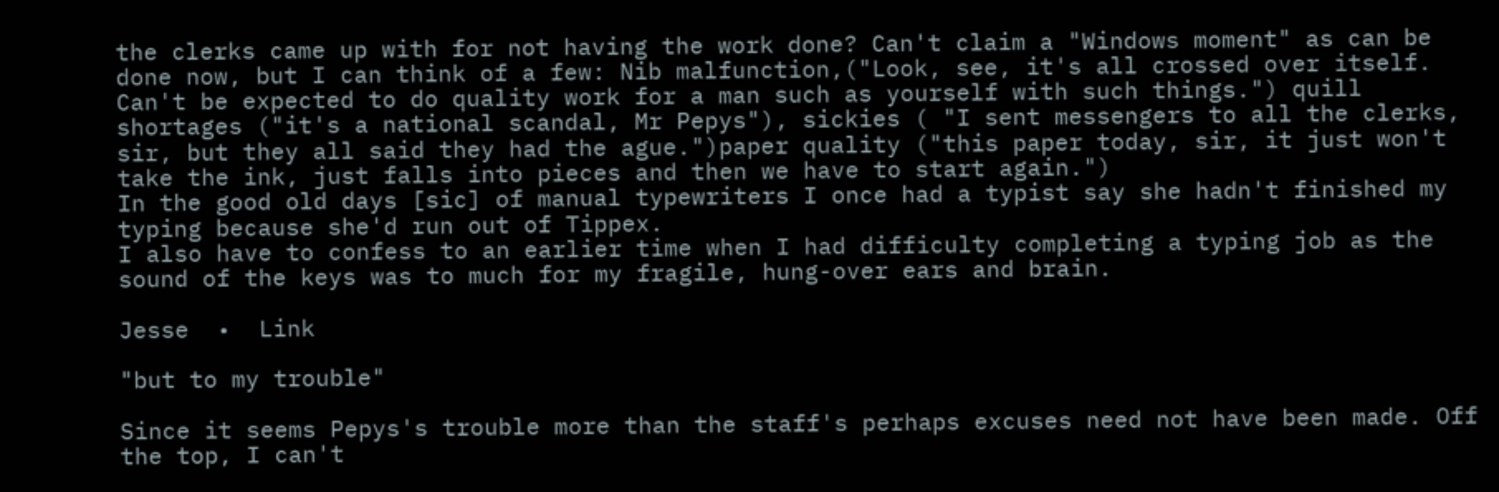the clerks came up with for not having the work done? Can't claim a "Windows moment" as can be done now, but I can think of a few: Nib malfunction,("Look, see, it's all crossed over itself. Can't be expected to do quality work for a man such as yourself with such things.") quill shortages ("it's a national scandal, Mr Pepys"), sickies ( "I sent messengers to all the clerks, sir, but they all said they had the ague.")paper quality ("this paper today, sir, it just won't take the ink, just falls into pieces and then we have to start again.")
In the good old days [sic] of manual typewriters I once had a typist say she hadn't finished my typing because she'd run out of Tippex.
I also have to confess to an earlier time when I had difficulty completing a typing job as the sound of the keys was to much for my fragile, hung-over ears and brain.

Jesse  •  Link

"but to my trouble"

Since it seems Pepys's trouble more than the staff's perhaps excuses need not have been made. Off the top, I can't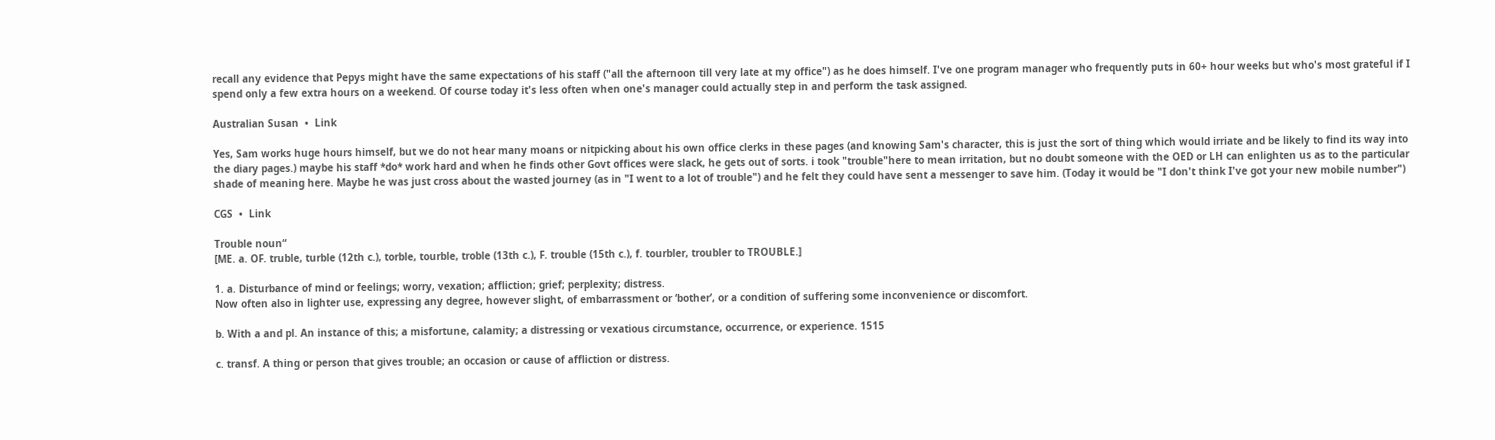recall any evidence that Pepys might have the same expectations of his staff ("all the afternoon till very late at my office") as he does himself. I've one program manager who frequently puts in 60+ hour weeks but who's most grateful if I spend only a few extra hours on a weekend. Of course today it's less often when one's manager could actually step in and perform the task assigned.

Australian Susan  •  Link

Yes, Sam works huge hours himself, but we do not hear many moans or nitpicking about his own office clerks in these pages (and knowing Sam's character, this is just the sort of thing which would irriate and be likely to find its way into the diary pages.) maybe his staff *do* work hard and when he finds other Govt offices were slack, he gets out of sorts. i took "trouble"here to mean irritation, but no doubt someone with the OED or LH can enlighten us as to the particular shade of meaning here. Maybe he was just cross about the wasted journey (as in "I went to a lot of trouble") and he felt they could have sent a messenger to save him. (Today it would be "I don't think I've got your new mobile number")

CGS  •  Link

Trouble noun“
[ME. a. OF. truble, turble (12th c.), torble, tourble, troble (13th c.), F. trouble (15th c.), f. tourbler, troubler to TROUBLE.]

1. a. Disturbance of mind or feelings; worry, vexation; affliction; grief; perplexity; distress.
Now often also in lighter use, expressing any degree, however slight, of embarrassment or ‘bother’, or a condition of suffering some inconvenience or discomfort.

b. With a and pl. An instance of this; a misfortune, calamity; a distressing or vexatious circumstance, occurrence, or experience. 1515

c. transf. A thing or person that gives trouble; an occasion or cause of affliction or distress.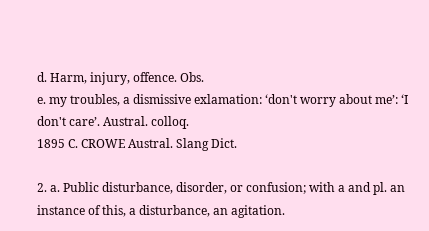d. Harm, injury, offence. Obs.
e. my troubles, a dismissive exlamation: ‘don't worry about me’: ‘I don't care’. Austral. colloq.
1895 C. CROWE Austral. Slang Dict.

2. a. Public disturbance, disorder, or confusion; with a and pl. an instance of this, a disturbance, an agitation.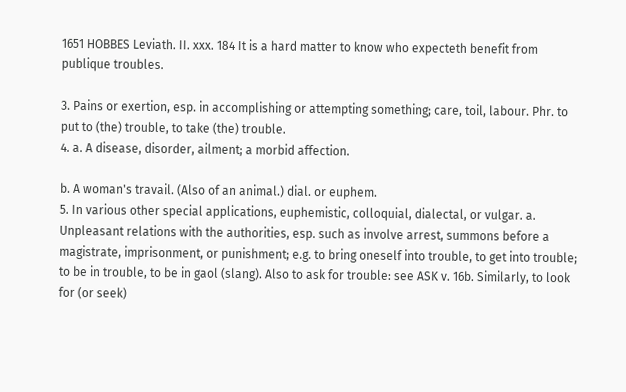1651 HOBBES Leviath. II. xxx. 184 It is a hard matter to know who expecteth benefit from publique troubles.

3. Pains or exertion, esp. in accomplishing or attempting something; care, toil, labour. Phr. to put to (the) trouble, to take (the) trouble.
4. a. A disease, disorder, ailment; a morbid affection.

b. A woman's travail. (Also of an animal.) dial. or euphem.
5. In various other special applications, euphemistic, colloquial, dialectal, or vulgar. a. Unpleasant relations with the authorities, esp. such as involve arrest, summons before a magistrate, imprisonment, or punishment; e.g. to bring oneself into trouble, to get into trouble; to be in trouble, to be in gaol (slang). Also to ask for trouble: see ASK v. 16b. Similarly, to look for (or seek)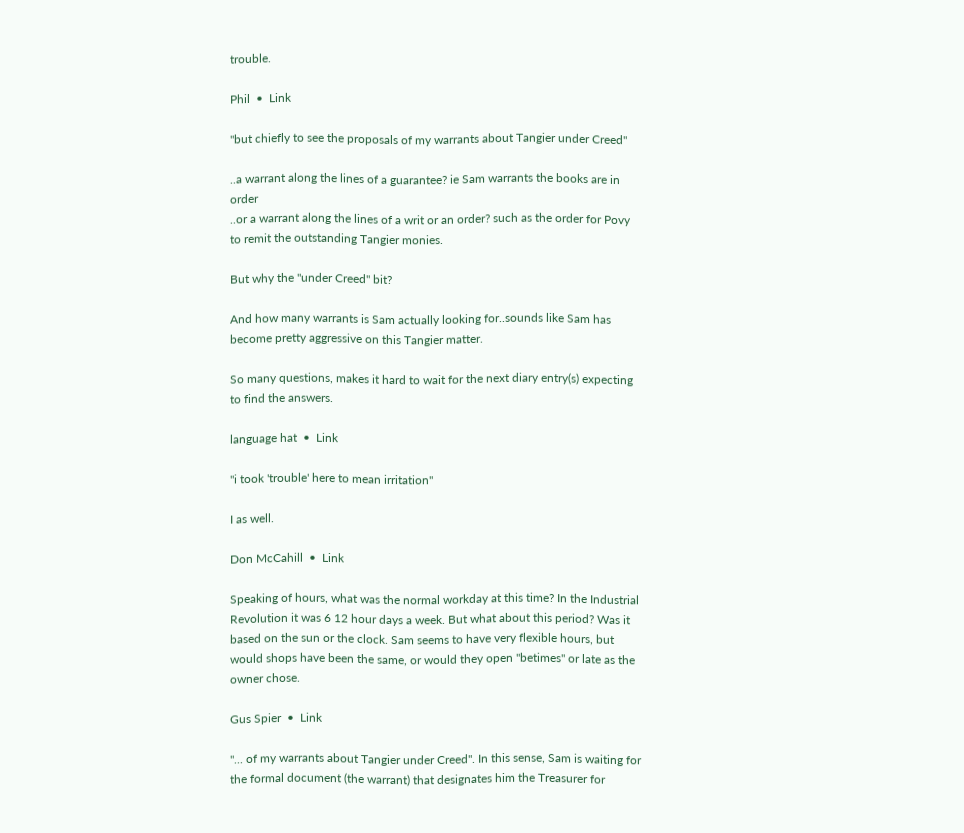trouble.

Phil  •  Link

"but chiefly to see the proposals of my warrants about Tangier under Creed"

..a warrant along the lines of a guarantee? ie Sam warrants the books are in order
..or a warrant along the lines of a writ or an order? such as the order for Povy to remit the outstanding Tangier monies.

But why the "under Creed" bit?

And how many warrants is Sam actually looking for..sounds like Sam has become pretty aggressive on this Tangier matter.

So many questions, makes it hard to wait for the next diary entry(s) expecting to find the answers.

language hat  •  Link

"i took 'trouble' here to mean irritation"

I as well.

Don McCahill  •  Link

Speaking of hours, what was the normal workday at this time? In the Industrial Revolution it was 6 12 hour days a week. But what about this period? Was it based on the sun or the clock. Sam seems to have very flexible hours, but would shops have been the same, or would they open "betimes" or late as the owner chose.

Gus Spier  •  Link

"... of my warrants about Tangier under Creed". In this sense, Sam is waiting for the formal document (the warrant) that designates him the Treasurer for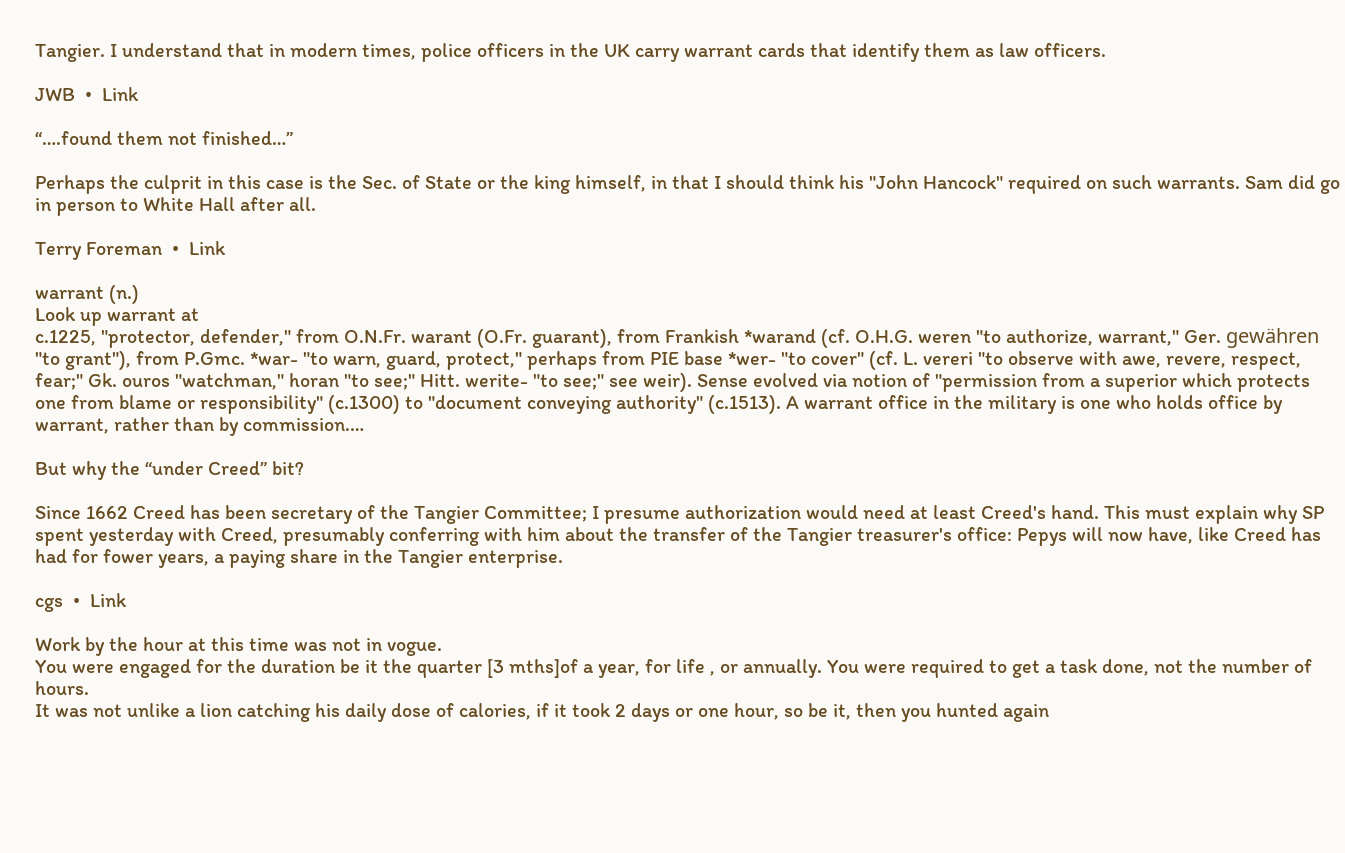Tangier. I understand that in modern times, police officers in the UK carry warrant cards that identify them as law officers.

JWB  •  Link

“….found them not finished…”

Perhaps the culprit in this case is the Sec. of State or the king himself, in that I should think his "John Hancock" required on such warrants. Sam did go in person to White Hall after all.

Terry Foreman  •  Link

warrant (n.)
Look up warrant at
c.1225, "protector, defender," from O.N.Fr. warant (O.Fr. guarant), from Frankish *warand (cf. O.H.G. weren "to authorize, warrant," Ger. gewähren "to grant"), from P.Gmc. *war- "to warn, guard, protect," perhaps from PIE base *wer- "to cover" (cf. L. vereri "to observe with awe, revere, respect, fear;" Gk. ouros "watchman," horan "to see;" Hitt. werite- "to see;" see weir). Sense evolved via notion of "permission from a superior which protects one from blame or responsibility" (c.1300) to "document conveying authority" (c.1513). A warrant office in the military is one who holds office by warrant, rather than by commission.…

But why the “under Creed” bit?

Since 1662 Creed has been secretary of the Tangier Committee; I presume authorization would need at least Creed's hand. This must explain why SP spent yesterday with Creed, presumably conferring with him about the transfer of the Tangier treasurer's office: Pepys will now have, like Creed has had for fower years, a paying share in the Tangier enterprise.

cgs  •  Link

Work by the hour at this time was not in vogue.
You were engaged for the duration be it the quarter [3 mths]of a year, for life , or annually. You were required to get a task done, not the number of hours.
It was not unlike a lion catching his daily dose of calories, if it took 2 days or one hour, so be it, then you hunted again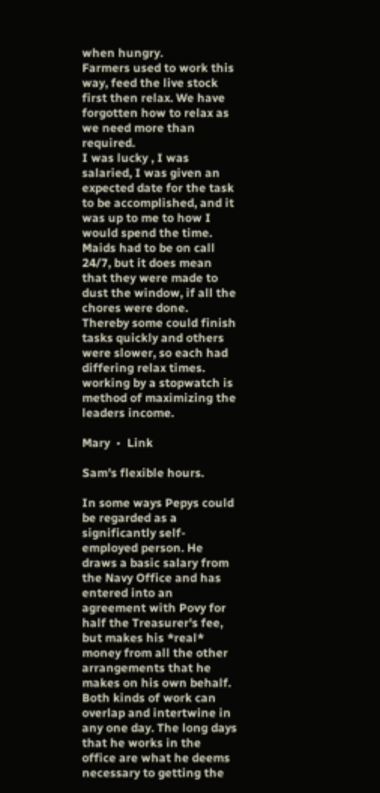when hungry.
Farmers used to work this way, feed the live stock first then relax. We have forgotten how to relax as we need more than required.
I was lucky , I was salaried, I was given an expected date for the task to be accomplished, and it was up to me to how I would spend the time.
Maids had to be on call 24/7, but it does mean that they were made to dust the window, if all the chores were done. Thereby some could finish tasks quickly and others were slower, so each had differing relax times.
working by a stopwatch is method of maximizing the leaders income.

Mary  •  Link

Sam's flexible hours.

In some ways Pepys could be regarded as a significantly self-employed person. He draws a basic salary from the Navy Office and has entered into an agreement with Povy for half the Treasurer's fee, but makes his *real* money from all the other arrangements that he makes on his own behalf. Both kinds of work can overlap and intertwine in any one day. The long days that he works in the office are what he deems necessary to getting the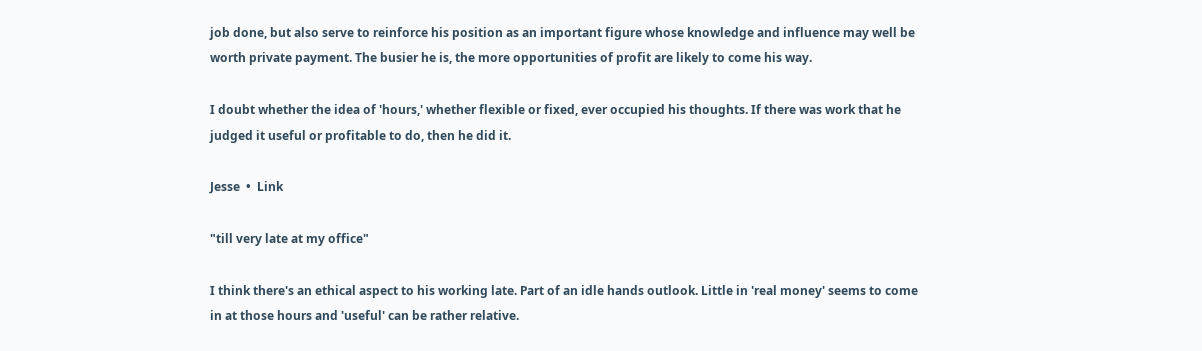job done, but also serve to reinforce his position as an important figure whose knowledge and influence may well be worth private payment. The busier he is, the more opportunities of profit are likely to come his way.

I doubt whether the idea of 'hours,' whether flexible or fixed, ever occupied his thoughts. If there was work that he judged it useful or profitable to do, then he did it.

Jesse  •  Link

"till very late at my office"

I think there's an ethical aspect to his working late. Part of an idle hands outlook. Little in 'real money' seems to come in at those hours and 'useful' can be rather relative.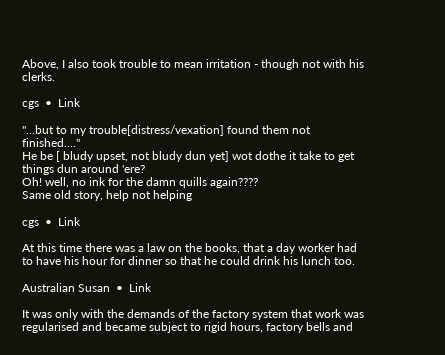Above, I also took trouble to mean irritation - though not with his clerks.

cgs  •  Link

"...but to my trouble[distress/vexation] found them not finished...."
He be [ bludy upset, not bludy dun yet] wot dothe it take to get things dun around 'ere?
Oh! well, no ink for the damn quills again????
Same old story, help not helping

cgs  •  Link

At this time there was a law on the books, that a day worker had to have his hour for dinner so that he could drink his lunch too.

Australian Susan  •  Link

It was only with the demands of the factory system that work was regularised and became subject to rigid hours, factory bells and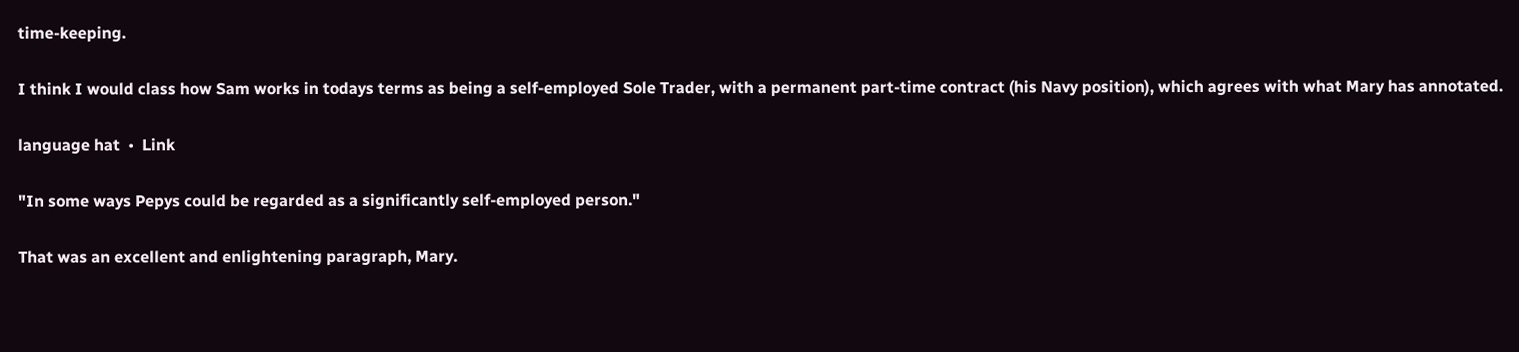time-keeping.

I think I would class how Sam works in todays terms as being a self-employed Sole Trader, with a permanent part-time contract (his Navy position), which agrees with what Mary has annotated.

language hat  •  Link

"In some ways Pepys could be regarded as a significantly self-employed person."

That was an excellent and enlightening paragraph, Mary.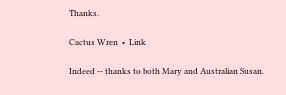Thanks.

Cactus Wren  •  Link

Indeed -- thanks to both Mary and Australian Susan.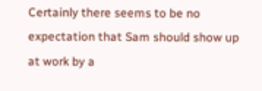Certainly there seems to be no expectation that Sam should show up at work by a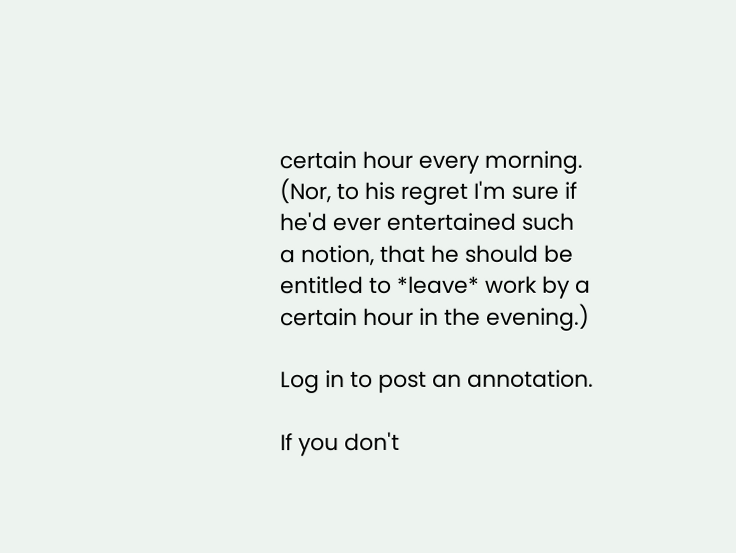certain hour every morning. (Nor, to his regret I'm sure if he'd ever entertained such a notion, that he should be entitled to *leave* work by a certain hour in the evening.)

Log in to post an annotation.

If you don't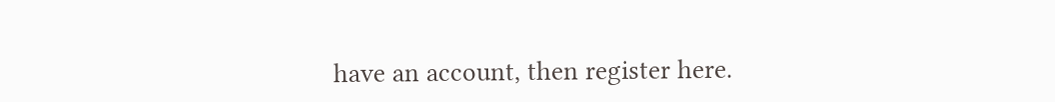have an account, then register here.